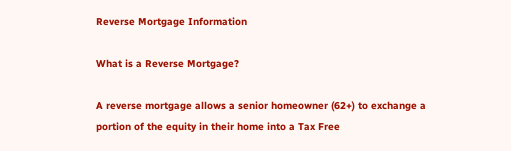Reverse Mortgage Information

What is a Reverse Mortgage?

A reverse mortgage allows a senior homeowner (62+) to exchange a portion of the equity in their home into a Tax Free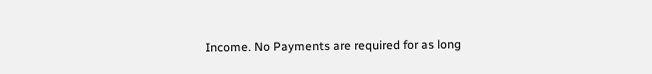Income. No Payments are required for as long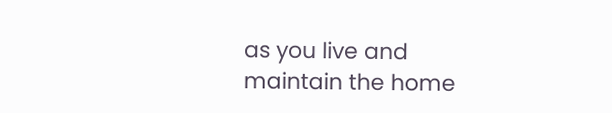as you live and maintain the home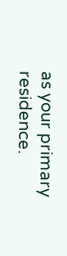as your primary residence.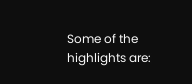Some of the highlights are: